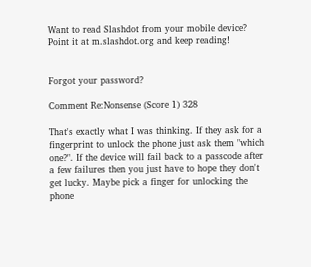Want to read Slashdot from your mobile device? Point it at m.slashdot.org and keep reading!


Forgot your password?

Comment Re:Nonsense (Score 1) 328

That's exactly what I was thinking. If they ask for a fingerprint to unlock the phone just ask them "which one?". If the device will fail back to a passcode after a few failures then you just have to hope they don't get lucky. Maybe pick a finger for unlocking the phone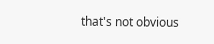that's not obvious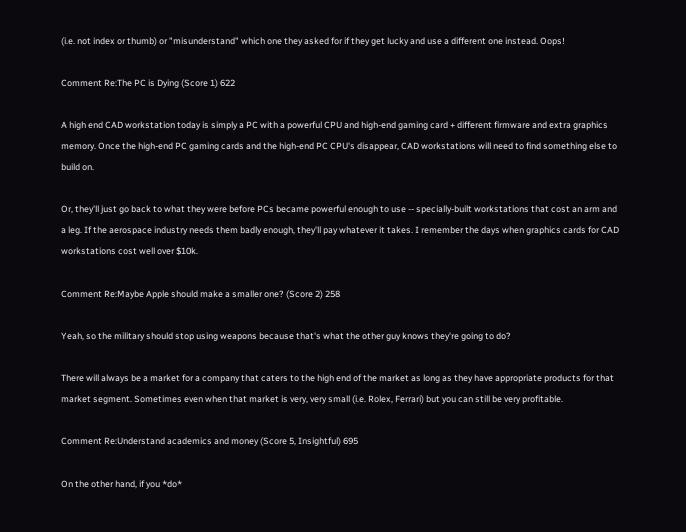(i.e. not index or thumb) or "misunderstand" which one they asked for if they get lucky and use a different one instead. Oops!

Comment Re:The PC is Dying (Score 1) 622

A high end CAD workstation today is simply a PC with a powerful CPU and high-end gaming card + different firmware and extra graphics memory. Once the high-end PC gaming cards and the high-end PC CPU's disappear, CAD workstations will need to find something else to build on.

Or, they'll just go back to what they were before PCs became powerful enough to use -- specially-built workstations that cost an arm and a leg. If the aerospace industry needs them badly enough, they'll pay whatever it takes. I remember the days when graphics cards for CAD workstations cost well over $10k.

Comment Re:Maybe Apple should make a smaller one? (Score 2) 258

Yeah, so the military should stop using weapons because that's what the other guy knows they're going to do?

There will always be a market for a company that caters to the high end of the market as long as they have appropriate products for that market segment. Sometimes even when that market is very, very small (i.e. Rolex, Ferrari) but you can still be very profitable.

Comment Re:Understand academics and money (Score 5, Insightful) 695

On the other hand, if you *do*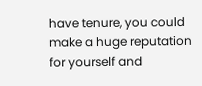have tenure, you could make a huge reputation for yourself and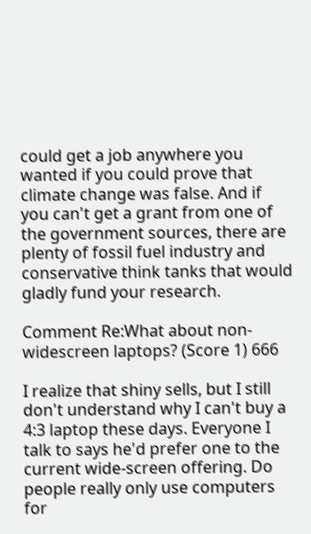could get a job anywhere you wanted if you could prove that climate change was false. And if you can't get a grant from one of the government sources, there are plenty of fossil fuel industry and conservative think tanks that would gladly fund your research.

Comment Re:What about non-widescreen laptops? (Score 1) 666

I realize that shiny sells, but I still don't understand why I can't buy a 4:3 laptop these days. Everyone I talk to says he'd prefer one to the current wide-screen offering. Do people really only use computers for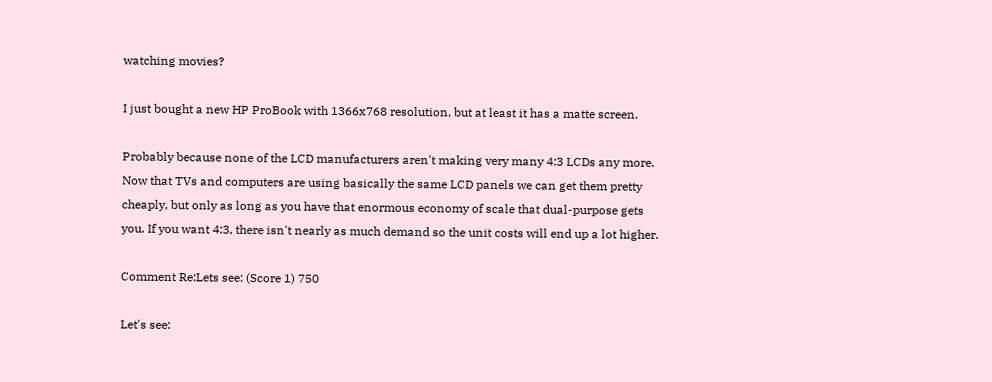watching movies?

I just bought a new HP ProBook with 1366x768 resolution, but at least it has a matte screen.

Probably because none of the LCD manufacturers aren't making very many 4:3 LCDs any more. Now that TVs and computers are using basically the same LCD panels we can get them pretty cheaply, but only as long as you have that enormous economy of scale that dual-purpose gets you. If you want 4:3, there isn't nearly as much demand so the unit costs will end up a lot higher.

Comment Re:Lets see: (Score 1) 750

Let's see: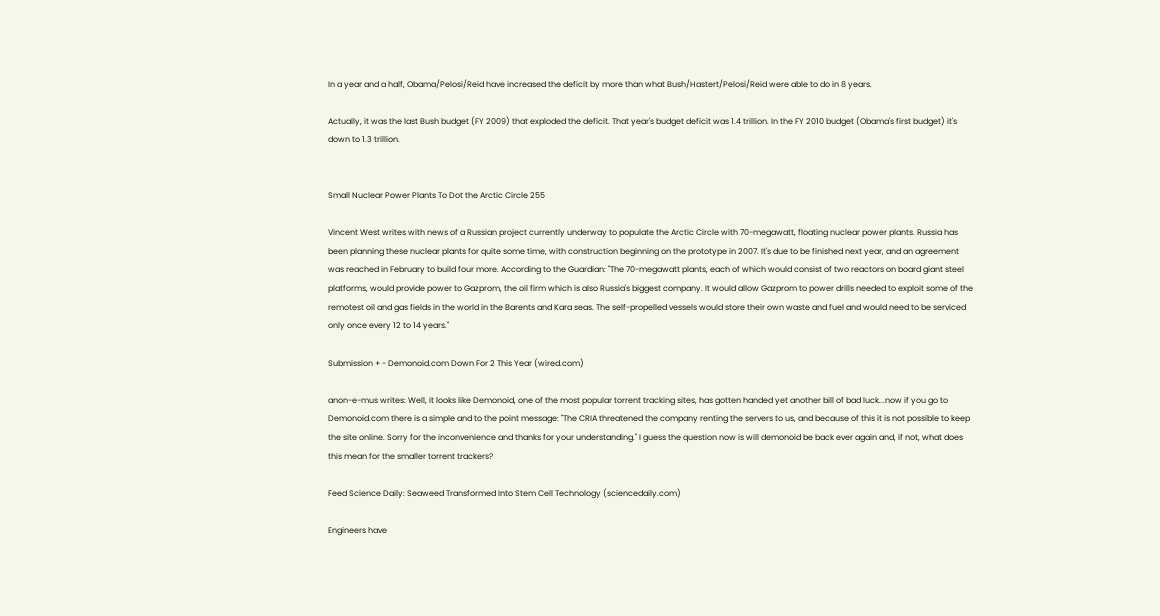In a year and a half, Obama/Pelosi/Reid have increased the deficit by more than what Bush/Hastert/Pelosi/Reid were able to do in 8 years.

Actually, it was the last Bush budget (FY 2009) that exploded the deficit. That year's budget deficit was 1.4 trillion. In the FY 2010 budget (Obama's first budget) it's down to 1.3 trillion.


Small Nuclear Power Plants To Dot the Arctic Circle 255

Vincent West writes with news of a Russian project currently underway to populate the Arctic Circle with 70-megawatt, floating nuclear power plants. Russia has been planning these nuclear plants for quite some time, with construction beginning on the prototype in 2007. It's due to be finished next year, and an agreement was reached in February to build four more. According to the Guardian: "The 70-megawatt plants, each of which would consist of two reactors on board giant steel platforms, would provide power to Gazprom, the oil firm which is also Russia's biggest company. It would allow Gazprom to power drills needed to exploit some of the remotest oil and gas fields in the world in the Barents and Kara seas. The self-propelled vessels would store their own waste and fuel and would need to be serviced only once every 12 to 14 years."

Submission + - Demonoid.com Down For 2 This Year (wired.com)

anon-e-mus writes: Well, it looks like Demonoid, one of the most popular torrent tracking sites, has gotten handed yet another bill of bad luck...now if you go to Demonoid.com there is a simple and to the point message: "The CRIA threatened the company renting the servers to us, and because of this it is not possible to keep the site online. Sorry for the inconvenience and thanks for your understanding." I guess the question now is will demonoid be back ever again and, if not, what does this mean for the smaller torrent trackers?

Feed Science Daily: Seaweed Transformed Into Stem Cell Technology (sciencedaily.com)

Engineers have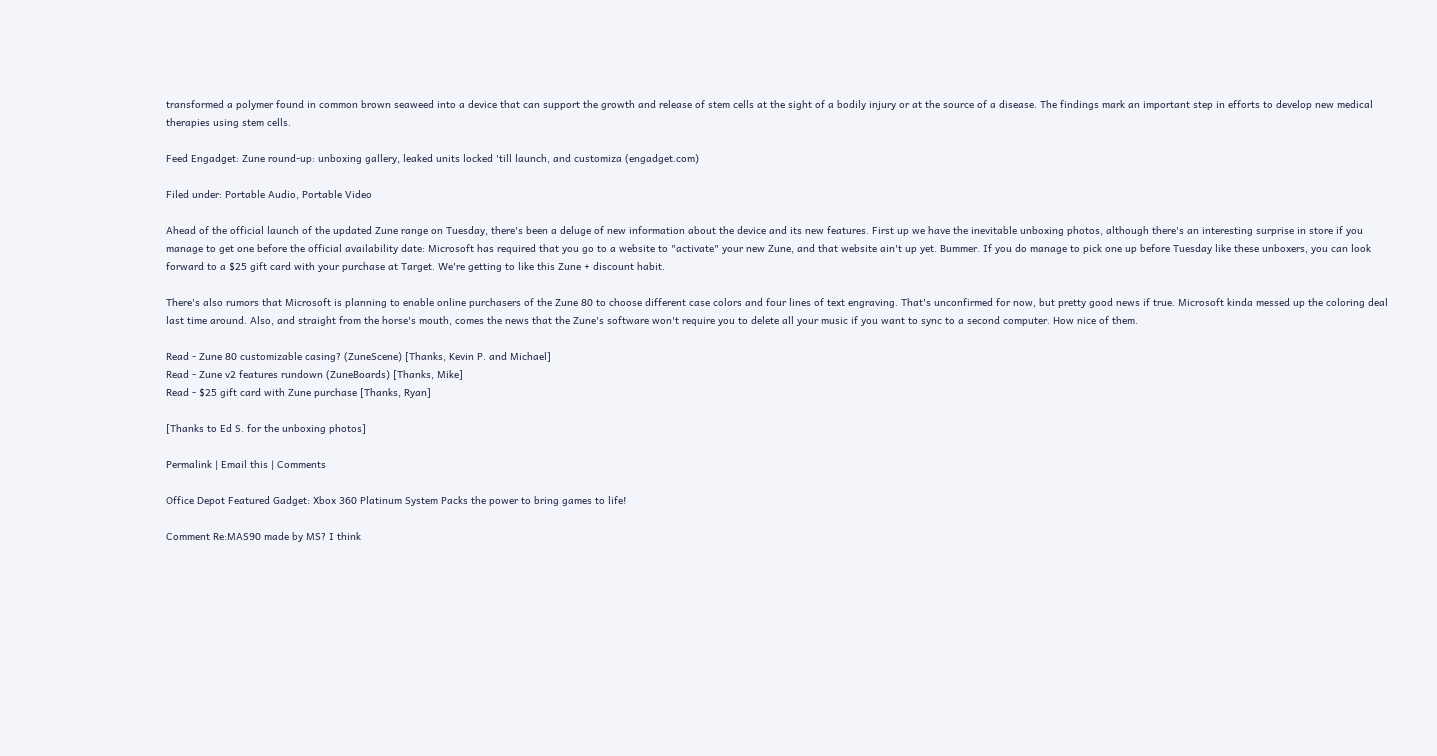transformed a polymer found in common brown seaweed into a device that can support the growth and release of stem cells at the sight of a bodily injury or at the source of a disease. The findings mark an important step in efforts to develop new medical therapies using stem cells.

Feed Engadget: Zune round-up: unboxing gallery, leaked units locked 'till launch, and customiza (engadget.com)

Filed under: Portable Audio, Portable Video

Ahead of the official launch of the updated Zune range on Tuesday, there's been a deluge of new information about the device and its new features. First up we have the inevitable unboxing photos, although there's an interesting surprise in store if you manage to get one before the official availability date: Microsoft has required that you go to a website to "activate" your new Zune, and that website ain't up yet. Bummer. If you do manage to pick one up before Tuesday like these unboxers, you can look forward to a $25 gift card with your purchase at Target. We're getting to like this Zune + discount habit.

There's also rumors that Microsoft is planning to enable online purchasers of the Zune 80 to choose different case colors and four lines of text engraving. That's unconfirmed for now, but pretty good news if true. Microsoft kinda messed up the coloring deal last time around. Also, and straight from the horse's mouth, comes the news that the Zune's software won't require you to delete all your music if you want to sync to a second computer. How nice of them.

Read - Zune 80 customizable casing? (ZuneScene) [Thanks, Kevin P. and Michael]
Read - Zune v2 features rundown (ZuneBoards) [Thanks, Mike]
Read - $25 gift card with Zune purchase [Thanks, Ryan]

[Thanks to Ed S. for the unboxing photos]

Permalink | Email this | Comments

Office Depot Featured Gadget: Xbox 360 Platinum System Packs the power to bring games to life!

Comment Re:MAS90 made by MS? I think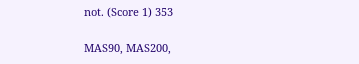not. (Score 1) 353

MAS90, MAS200,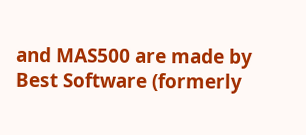and MAS500 are made by Best Software (formerly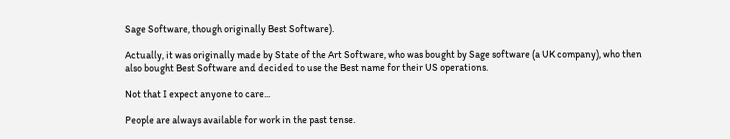Sage Software, though originally Best Software).

Actually, it was originally made by State of the Art Software, who was bought by Sage software (a UK company), who then also bought Best Software and decided to use the Best name for their US operations.

Not that I expect anyone to care...

People are always available for work in the past tense.